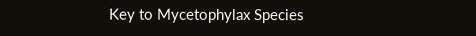Key to Mycetophylax Species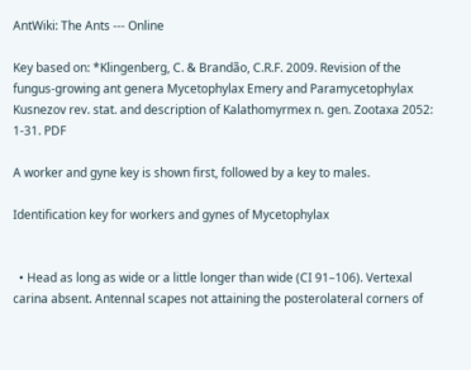AntWiki: The Ants --- Online

Key based on: *Klingenberg, C. & Brandão, C.R.F. 2009. Revision of the fungus-growing ant genera Mycetophylax Emery and Paramycetophylax Kusnezov rev. stat. and description of Kalathomyrmex n. gen. Zootaxa 2052: 1-31. PDF

A worker and gyne key is shown first, followed by a key to males.

Identification key for workers and gynes of Mycetophylax


  • Head as long as wide or a little longer than wide (CI 91–106). Vertexal carina absent. Antennal scapes not attaining the posterolateral corners of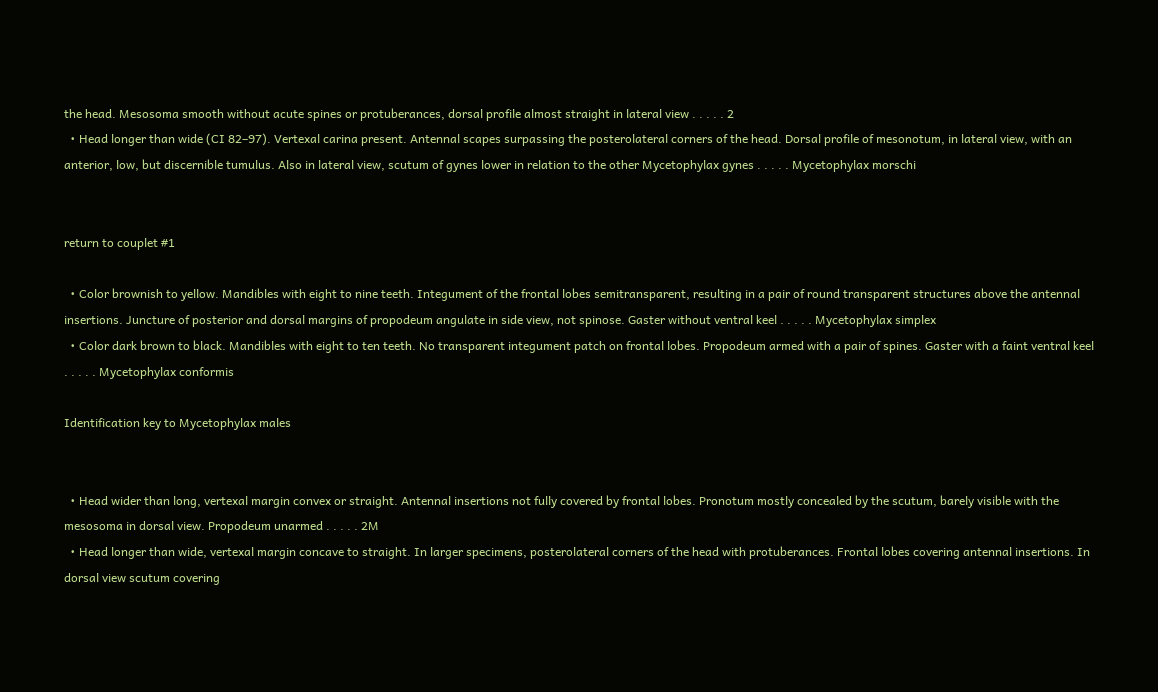the head. Mesosoma smooth without acute spines or protuberances, dorsal profile almost straight in lateral view . . . . . 2
  • Head longer than wide (CI 82–97). Vertexal carina present. Antennal scapes surpassing the posterolateral corners of the head. Dorsal profile of mesonotum, in lateral view, with an anterior, low, but discernible tumulus. Also in lateral view, scutum of gynes lower in relation to the other Mycetophylax gynes . . . . . Mycetophylax morschi


return to couplet #1

  • Color brownish to yellow. Mandibles with eight to nine teeth. Integument of the frontal lobes semitransparent, resulting in a pair of round transparent structures above the antennal insertions. Juncture of posterior and dorsal margins of propodeum angulate in side view, not spinose. Gaster without ventral keel . . . . . Mycetophylax simplex
  • Color dark brown to black. Mandibles with eight to ten teeth. No transparent integument patch on frontal lobes. Propodeum armed with a pair of spines. Gaster with a faint ventral keel . . . . . Mycetophylax conformis

Identification key to Mycetophylax males


  • Head wider than long, vertexal margin convex or straight. Antennal insertions not fully covered by frontal lobes. Pronotum mostly concealed by the scutum, barely visible with the mesosoma in dorsal view. Propodeum unarmed . . . . . 2M
  • Head longer than wide, vertexal margin concave to straight. In larger specimens, posterolateral corners of the head with protuberances. Frontal lobes covering antennal insertions. In dorsal view scutum covering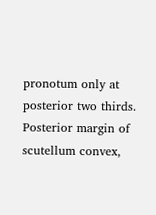pronotum only at posterior two thirds. Posterior margin of scutellum convex,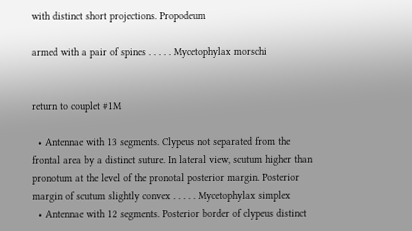with distinct short projections. Propodeum

armed with a pair of spines . . . . . Mycetophylax morschi


return to couplet #1M

  • Antennae with 13 segments. Clypeus not separated from the frontal area by a distinct suture. In lateral view, scutum higher than pronotum at the level of the pronotal posterior margin. Posterior margin of scutum slightly convex . . . . . Mycetophylax simplex
  • Antennae with 12 segments. Posterior border of clypeus distinct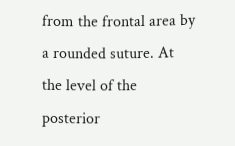from the frontal area by a rounded suture. At the level of the posterior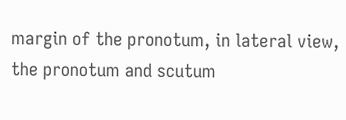margin of the pronotum, in lateral view, the pronotum and scutum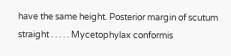have the same height. Posterior margin of scutum straight . . . . . Mycetophylax conformis